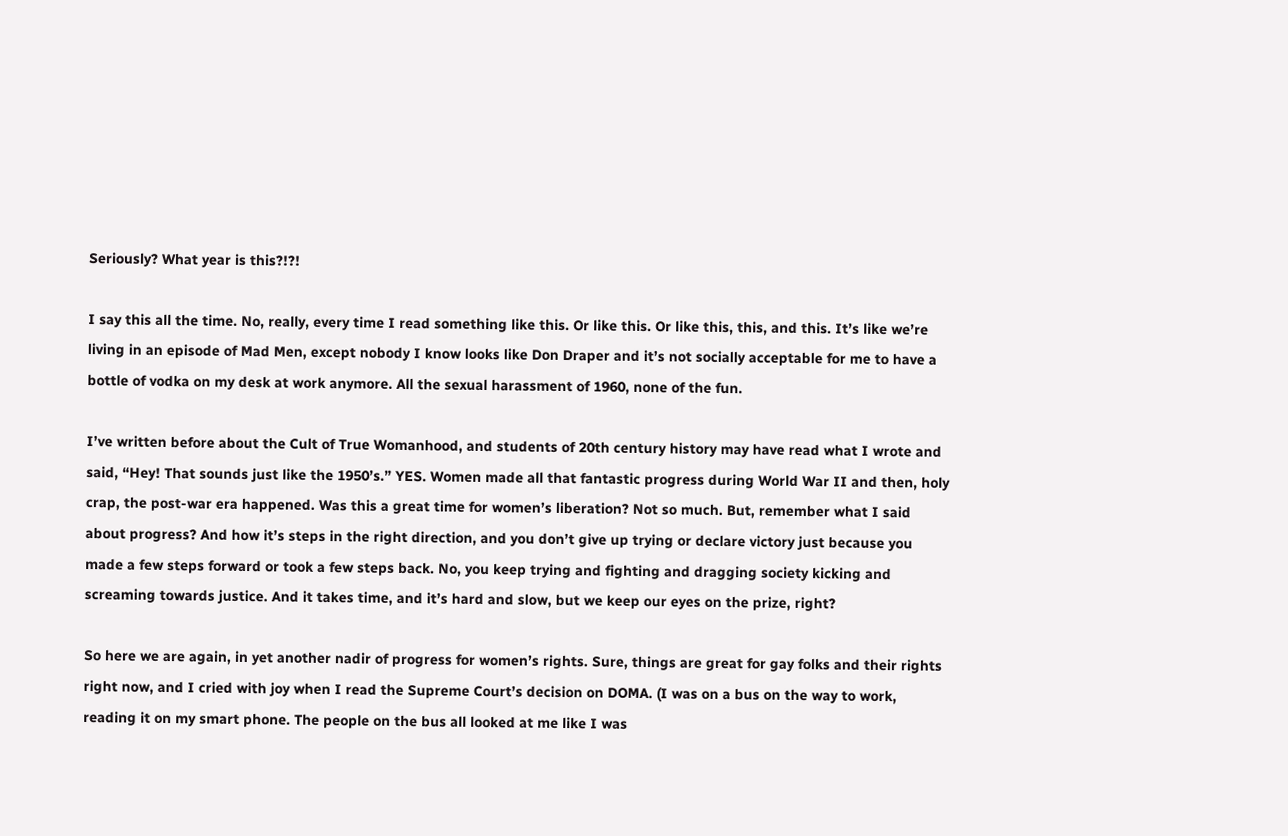Seriously? What year is this?!?!

I say this all the time. No, really, every time I read something like this. Or like this. Or like this, this, and this. It’s like we’re living in an episode of Mad Men, except nobody I know looks like Don Draper and it’s not socially acceptable for me to have a bottle of vodka on my desk at work anymore. All the sexual harassment of 1960, none of the fun.

I’ve written before about the Cult of True Womanhood, and students of 20th century history may have read what I wrote and said, “Hey! That sounds just like the 1950’s.” YES. Women made all that fantastic progress during World War II and then, holy crap, the post-war era happened. Was this a great time for women’s liberation? Not so much. But, remember what I said about progress? And how it’s steps in the right direction, and you don’t give up trying or declare victory just because you made a few steps forward or took a few steps back. No, you keep trying and fighting and dragging society kicking and screaming towards justice. And it takes time, and it’s hard and slow, but we keep our eyes on the prize, right?

So here we are again, in yet another nadir of progress for women’s rights. Sure, things are great for gay folks and their rights right now, and I cried with joy when I read the Supreme Court’s decision on DOMA. (I was on a bus on the way to work, reading it on my smart phone. The people on the bus all looked at me like I was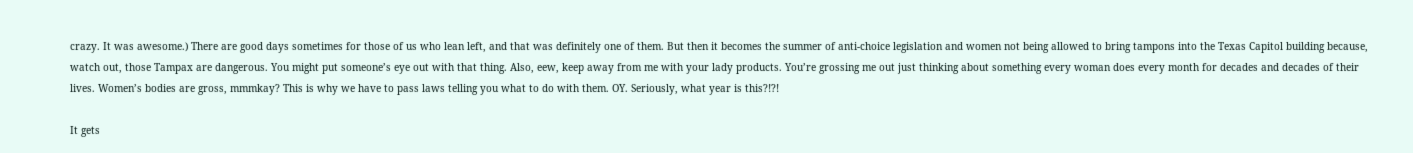crazy. It was awesome.) There are good days sometimes for those of us who lean left, and that was definitely one of them. But then it becomes the summer of anti-choice legislation and women not being allowed to bring tampons into the Texas Capitol building because, watch out, those Tampax are dangerous. You might put someone’s eye out with that thing. Also, eew, keep away from me with your lady products. You’re grossing me out just thinking about something every woman does every month for decades and decades of their lives. Women’s bodies are gross, mmmkay? This is why we have to pass laws telling you what to do with them. OY. Seriously, what year is this?!?!

It gets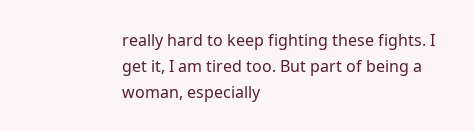really hard to keep fighting these fights. I get it, I am tired too. But part of being a woman, especially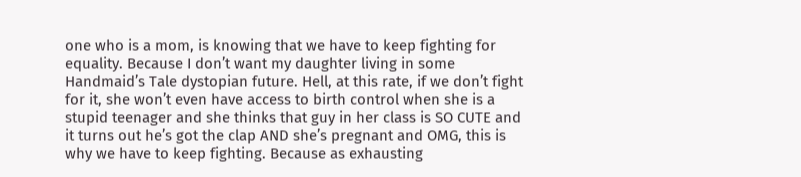one who is a mom, is knowing that we have to keep fighting for equality. Because I don’t want my daughter living in some Handmaid’s Tale dystopian future. Hell, at this rate, if we don’t fight for it, she won’t even have access to birth control when she is a stupid teenager and she thinks that guy in her class is SO CUTE and it turns out he’s got the clap AND she’s pregnant and OMG, this is why we have to keep fighting. Because as exhausting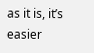as it is, it’s easier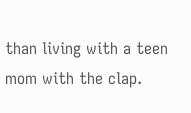than living with a teen mom with the clap.